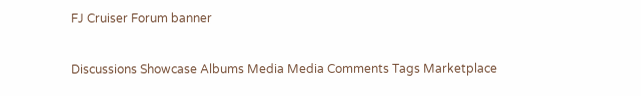FJ Cruiser Forum banner

Discussions Showcase Albums Media Media Comments Tags Marketplace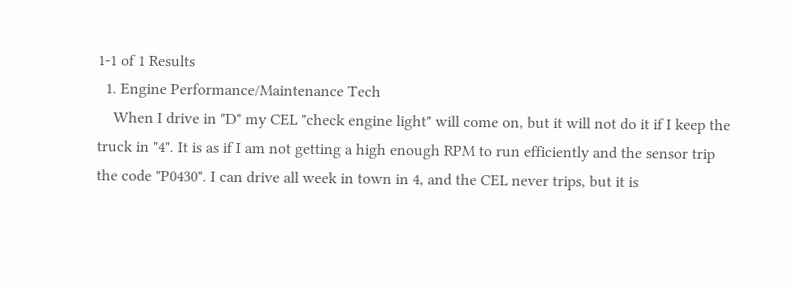1-1 of 1 Results
  1. Engine Performance/Maintenance Tech
    When I drive in "D" my CEL "check engine light" will come on, but it will not do it if I keep the truck in "4". It is as if I am not getting a high enough RPM to run efficiently and the sensor trip the code "P0430". I can drive all week in town in 4, and the CEL never trips, but it is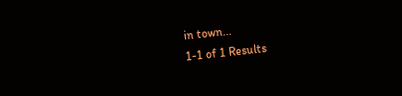in town...
1-1 of 1 Results